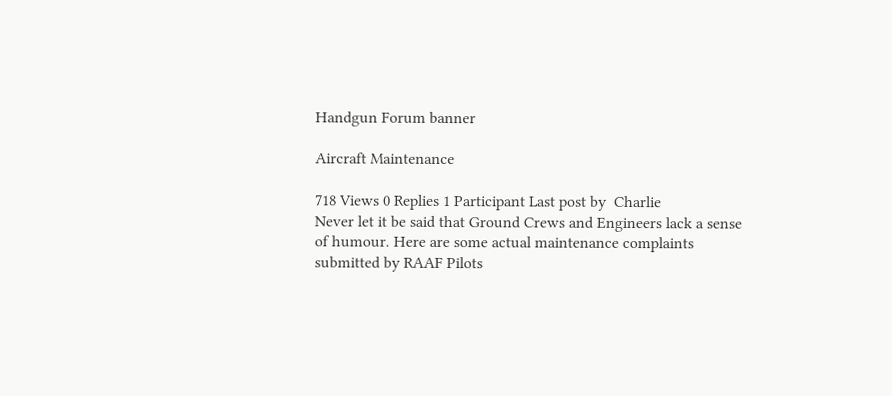Handgun Forum banner

Aircraft Maintenance

718 Views 0 Replies 1 Participant Last post by  Charlie
Never let it be said that Ground Crews and Engineers lack a sense of humour. Here are some actual maintenance complaints submitted by RAAF Pilots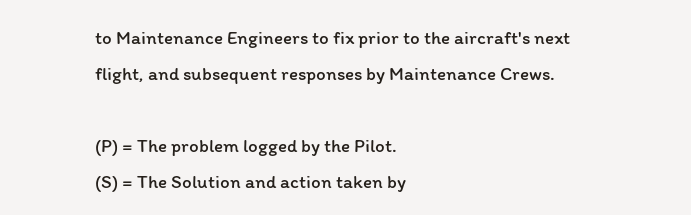to Maintenance Engineers to fix prior to the aircraft's next flight, and subsequent responses by Maintenance Crews.

(P) = The problem logged by the Pilot.
(S) = The Solution and action taken by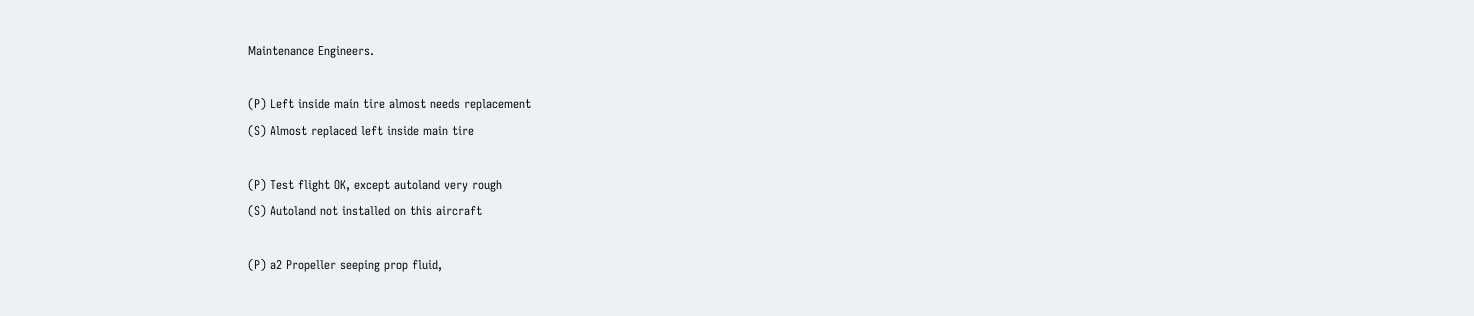Maintenance Engineers.

(P) Left inside main tire almost needs replacement
(S) Almost replaced left inside main tire

(P) Test flight OK, except autoland very rough
(S) Autoland not installed on this aircraft

(P) a2 Propeller seeping prop fluid,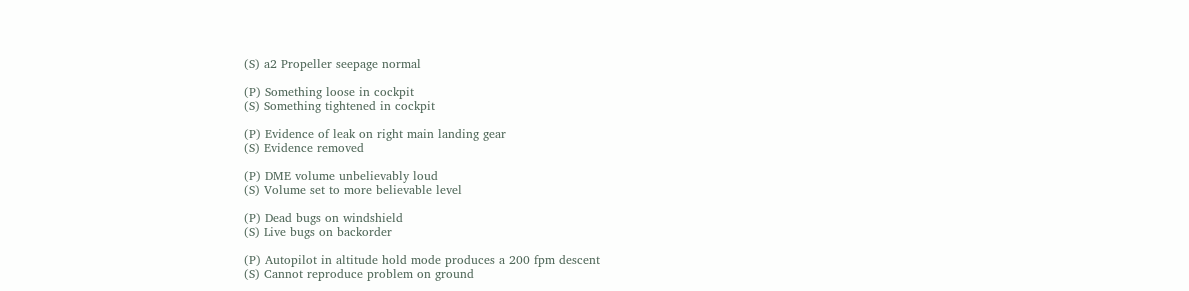(S) a2 Propeller seepage normal

(P) Something loose in cockpit
(S) Something tightened in cockpit

(P) Evidence of leak on right main landing gear
(S) Evidence removed

(P) DME volume unbelievably loud
(S) Volume set to more believable level

(P) Dead bugs on windshield
(S) Live bugs on backorder

(P) Autopilot in altitude hold mode produces a 200 fpm descent
(S) Cannot reproduce problem on ground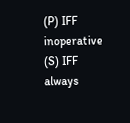(P) IFF inoperative
(S) IFF always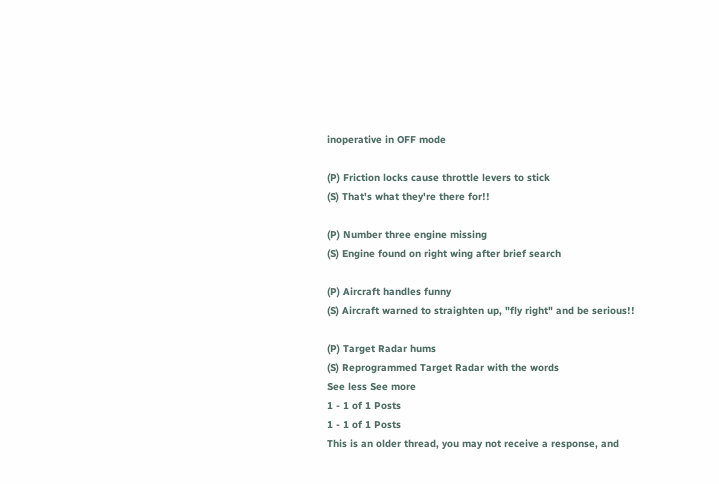inoperative in OFF mode

(P) Friction locks cause throttle levers to stick
(S) That's what they're there for!!

(P) Number three engine missing
(S) Engine found on right wing after brief search

(P) Aircraft handles funny
(S) Aircraft warned to straighten up, "fly right" and be serious!!

(P) Target Radar hums
(S) Reprogrammed Target Radar with the words
See less See more
1 - 1 of 1 Posts
1 - 1 of 1 Posts
This is an older thread, you may not receive a response, and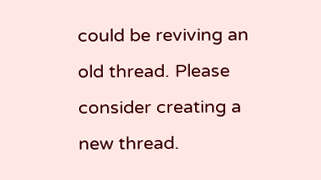could be reviving an old thread. Please consider creating a new thread.